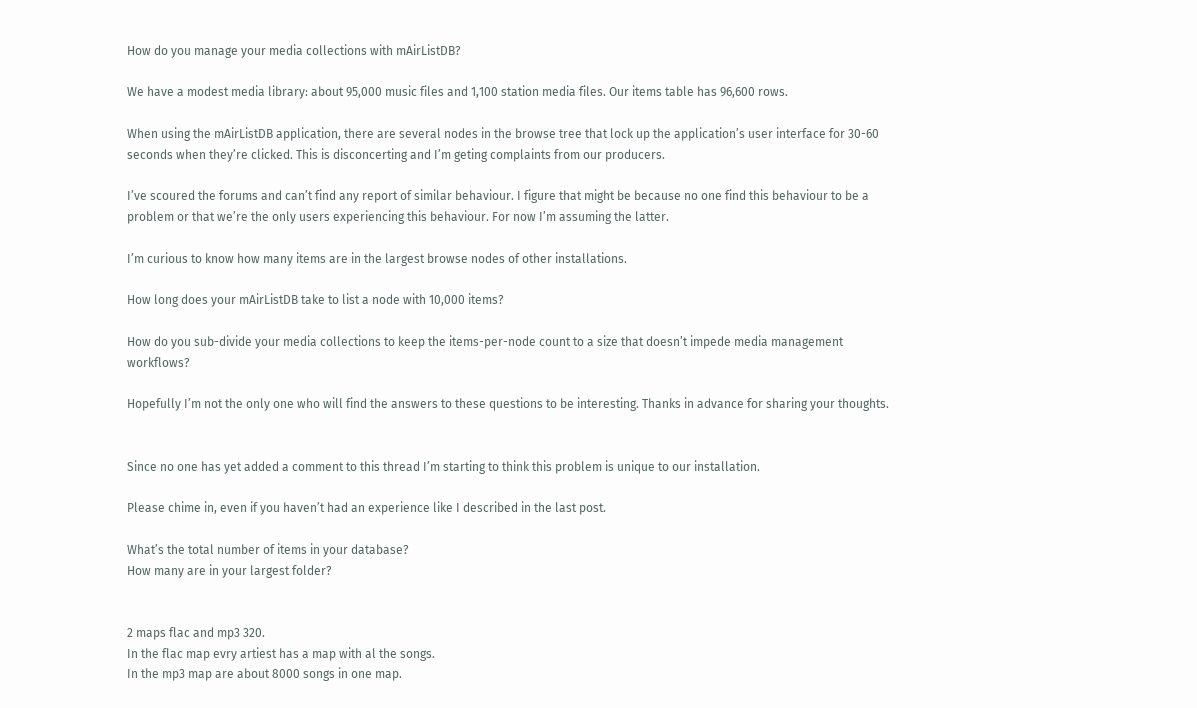How do you manage your media collections with mAirListDB?

We have a modest media library: about 95,000 music files and 1,100 station media files. Our items table has 96,600 rows.

When using the mAirListDB application, there are several nodes in the browse tree that lock up the application’s user interface for 30-60 seconds when they’re clicked. This is disconcerting and I’m geting complaints from our producers.

I’ve scoured the forums and can’t find any report of similar behaviour. I figure that might be because no one find this behaviour to be a problem or that we’re the only users experiencing this behaviour. For now I’m assuming the latter.

I’m curious to know how many items are in the largest browse nodes of other installations.

How long does your mAirListDB take to list a node with 10,000 items?

How do you sub-divide your media collections to keep the items-per-node count to a size that doesn’t impede media management workflows?

Hopefully I’m not the only one who will find the answers to these questions to be interesting. Thanks in advance for sharing your thoughts.


Since no one has yet added a comment to this thread I’m starting to think this problem is unique to our installation.

Please chime in, even if you haven’t had an experience like I described in the last post.

What’s the total number of items in your database?
How many are in your largest folder?


2 maps flac and mp3 320.
In the flac map evry artiest has a map with al the songs.
In the mp3 map are about 8000 songs in one map.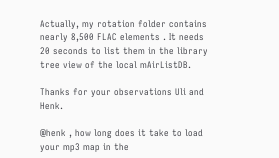Actually, my rotation folder contains nearly 8,500 FLAC elements . It needs 20 seconds to list them in the library tree view of the local mAirListDB.

Thanks for your observations Uli and Henk.

@henk , how long does it take to load your mp3 map in the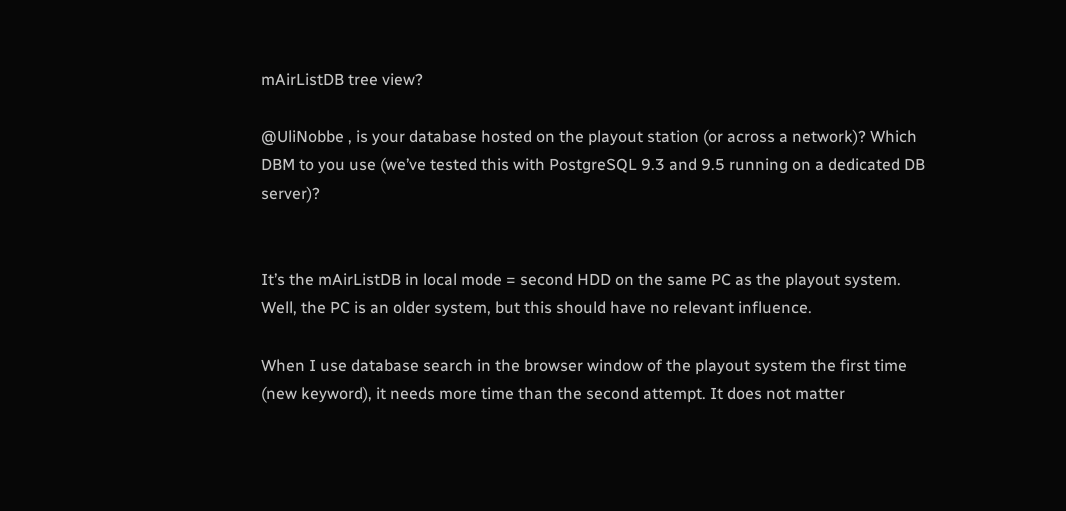mAirListDB tree view?

@UliNobbe , is your database hosted on the playout station (or across a network)? Which DBM to you use (we’ve tested this with PostgreSQL 9.3 and 9.5 running on a dedicated DB server)?


It’s the mAirListDB in local mode = second HDD on the same PC as the playout system.
Well, the PC is an older system, but this should have no relevant influence.

When I use database search in the browser window of the playout system the first time (new keyword), it needs more time than the second attempt. It does not matter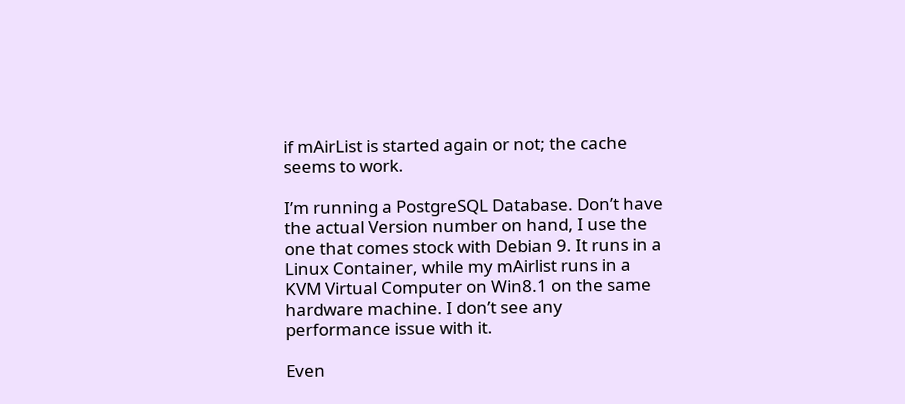if mAirList is started again or not; the cache seems to work.

I’m running a PostgreSQL Database. Don’t have the actual Version number on hand, I use the one that comes stock with Debian 9. It runs in a Linux Container, while my mAirlist runs in a KVM Virtual Computer on Win8.1 on the same hardware machine. I don’t see any performance issue with it.

Even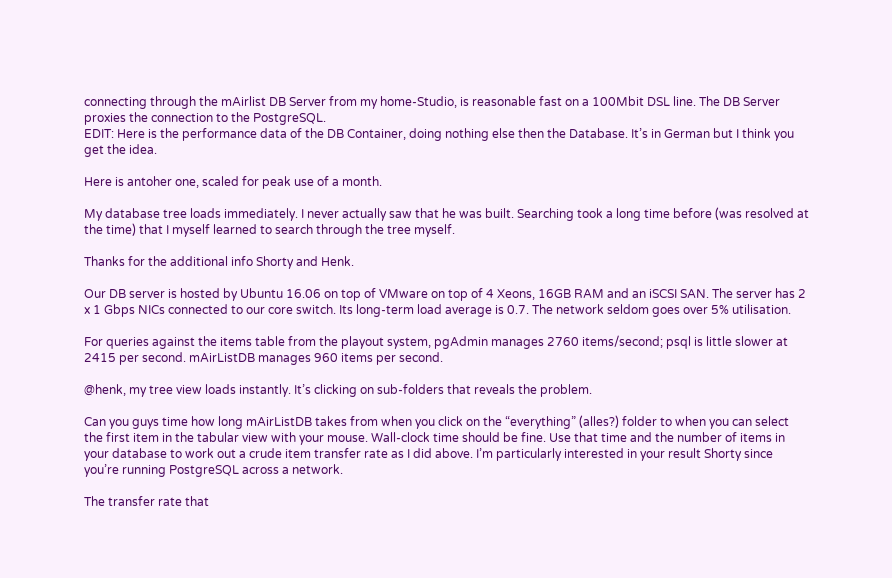connecting through the mAirlist DB Server from my home-Studio, is reasonable fast on a 100Mbit DSL line. The DB Server proxies the connection to the PostgreSQL.
EDIT: Here is the performance data of the DB Container, doing nothing else then the Database. It’s in German but I think you get the idea.

Here is antoher one, scaled for peak use of a month.

My database tree loads immediately. I never actually saw that he was built. Searching took a long time before (was resolved at the time) that I myself learned to search through the tree myself.

Thanks for the additional info Shorty and Henk.

Our DB server is hosted by Ubuntu 16.06 on top of VMware on top of 4 Xeons, 16GB RAM and an iSCSI SAN. The server has 2 x 1 Gbps NICs connected to our core switch. Its long-term load average is 0.7. The network seldom goes over 5% utilisation.

For queries against the items table from the playout system, pgAdmin manages 2760 items/second; psql is little slower at 2415 per second. mAirListDB manages 960 items per second.

@henk, my tree view loads instantly. It’s clicking on sub-folders that reveals the problem.

Can you guys time how long mAirListDB takes from when you click on the “everything” (alles?) folder to when you can select the first item in the tabular view with your mouse. Wall-clock time should be fine. Use that time and the number of items in your database to work out a crude item transfer rate as I did above. I’m particularly interested in your result Shorty since you’re running PostgreSQL across a network.

The transfer rate that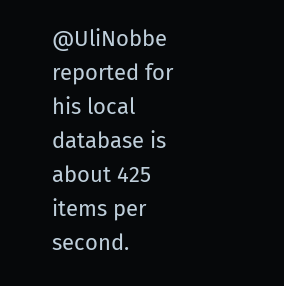@UliNobbe reported for his local database is about 425 items per second.